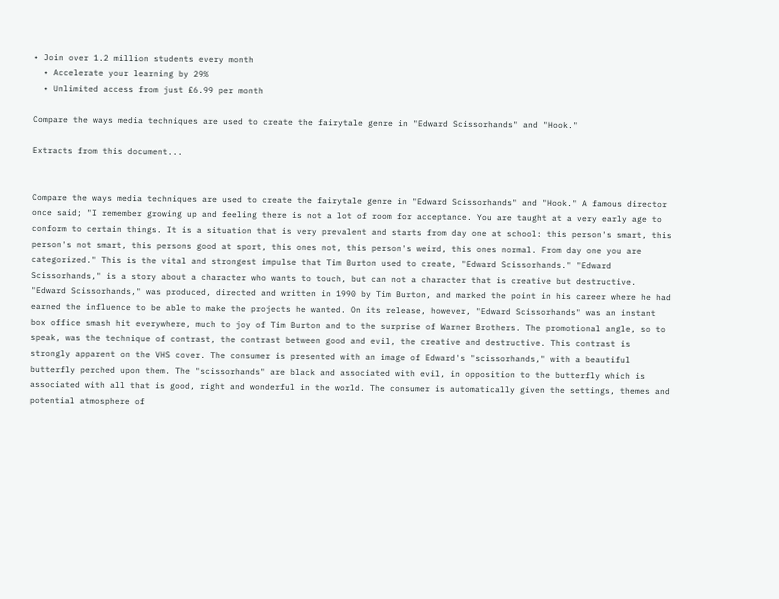• Join over 1.2 million students every month
  • Accelerate your learning by 29%
  • Unlimited access from just £6.99 per month

Compare the ways media techniques are used to create the fairytale genre in "Edward Scissorhands" and "Hook."

Extracts from this document...


Compare the ways media techniques are used to create the fairytale genre in "Edward Scissorhands" and "Hook." A famous director once said; "I remember growing up and feeling there is not a lot of room for acceptance. You are taught at a very early age to conform to certain things. It is a situation that is very prevalent and starts from day one at school: this person's smart, this person's not smart, this persons good at sport, this ones not, this person's weird, this ones normal. From day one you are categorized." This is the vital and strongest impulse that Tim Burton used to create, "Edward Scissorhands." "Edward Scissorhands," is a story about a character who wants to touch, but can not a character that is creative but destructive. "Edward Scissorhands," was produced, directed and written in 1990 by Tim Burton, and marked the point in his career where he had earned the influence to be able to make the projects he wanted. On its release, however, "Edward Scissorhands" was an instant box office smash hit everywhere, much to joy of Tim Burton and to the surprise of Warner Brothers. The promotional angle, so to speak, was the technique of contrast, the contrast between good and evil, the creative and destructive. This contrast is strongly apparent on the VHS cover. The consumer is presented with an image of Edward's "scissorhands," with a beautiful butterfly perched upon them. The "scissorhands" are black and associated with evil, in opposition to the butterfly which is associated with all that is good, right and wonderful in the world. The consumer is automatically given the settings, themes and potential atmosphere of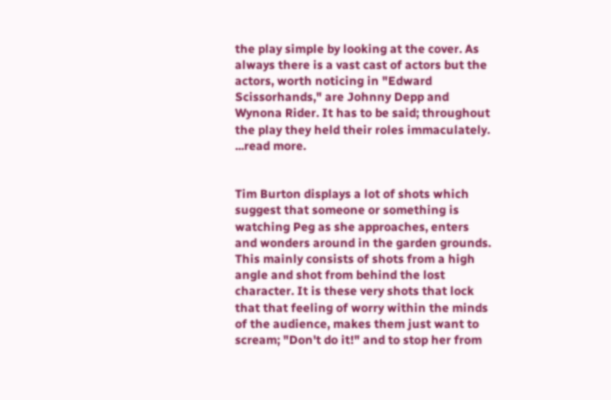the play simple by looking at the cover. As always there is a vast cast of actors but the actors, worth noticing in "Edward Scissorhands," are Johnny Depp and Wynona Rider. It has to be said; throughout the play they held their roles immaculately. ...read more.


Tim Burton displays a lot of shots which suggest that someone or something is watching Peg as she approaches, enters and wonders around in the garden grounds. This mainly consists of shots from a high angle and shot from behind the lost character. It is these very shots that lock that that feeling of worry within the minds of the audience, makes them just want to scream; "Don't do it!" and to stop her from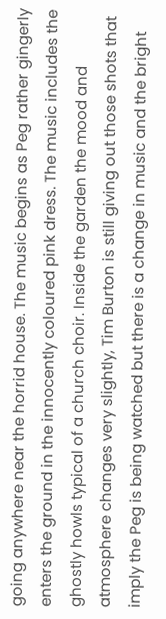going anywhere near the horrid house. The music begins as Peg rather gingerly enters the ground in the innocently coloured pink dress. The music includes the ghostly howls typical of a church choir. Inside the garden the mood and atmosphere changes very slightly, Tim Burton is still giving out those shots that imply the Peg is being watched but there is a change in music and the bright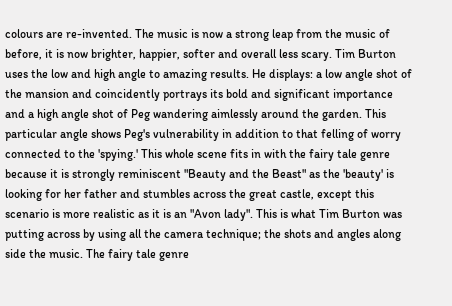colours are re-invented. The music is now a strong leap from the music of before, it is now brighter, happier, softer and overall less scary. Tim Burton uses the low and high angle to amazing results. He displays: a low angle shot of the mansion and coincidently portrays its bold and significant importance and a high angle shot of Peg wandering aimlessly around the garden. This particular angle shows Peg's vulnerability in addition to that felling of worry connected to the 'spying.' This whole scene fits in with the fairy tale genre because it is strongly reminiscent "Beauty and the Beast" as the 'beauty' is looking for her father and stumbles across the great castle, except this scenario is more realistic as it is an "Avon lady". This is what Tim Burton was putting across by using all the camera technique; the shots and angles along side the music. The fairy tale genre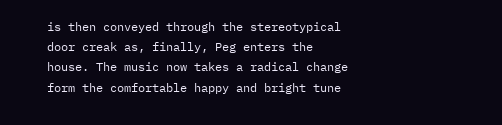is then conveyed through the stereotypical door creak as, finally, Peg enters the house. The music now takes a radical change form the comfortable happy and bright tune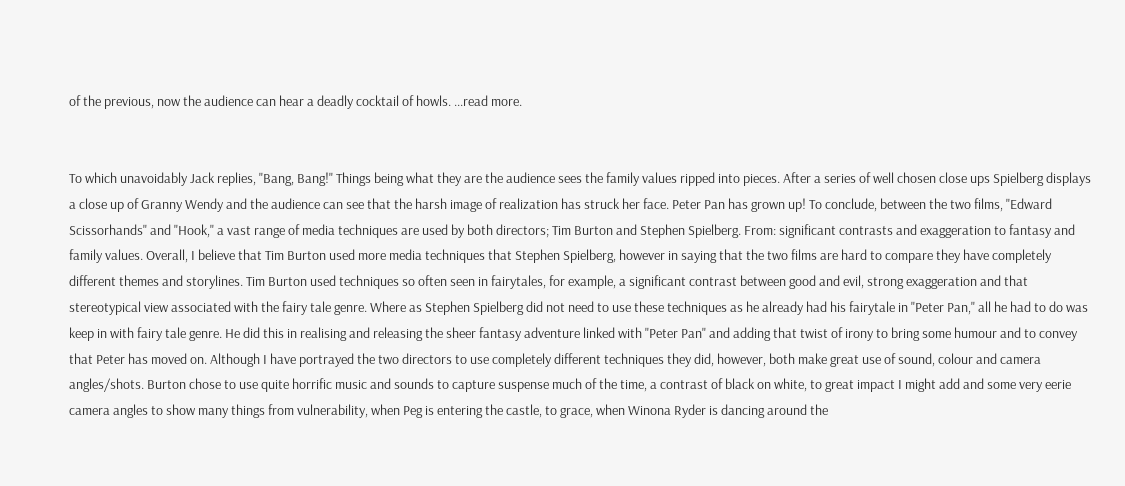of the previous, now the audience can hear a deadly cocktail of howls. ...read more.


To which unavoidably Jack replies, "Bang, Bang!" Things being what they are the audience sees the family values ripped into pieces. After a series of well chosen close ups Spielberg displays a close up of Granny Wendy and the audience can see that the harsh image of realization has struck her face. Peter Pan has grown up! To conclude, between the two films, "Edward Scissorhands" and "Hook," a vast range of media techniques are used by both directors; Tim Burton and Stephen Spielberg. From: significant contrasts and exaggeration to fantasy and family values. Overall, I believe that Tim Burton used more media techniques that Stephen Spielberg, however in saying that the two films are hard to compare they have completely different themes and storylines. Tim Burton used techniques so often seen in fairytales, for example, a significant contrast between good and evil, strong exaggeration and that stereotypical view associated with the fairy tale genre. Where as Stephen Spielberg did not need to use these techniques as he already had his fairytale in "Peter Pan," all he had to do was keep in with fairy tale genre. He did this in realising and releasing the sheer fantasy adventure linked with "Peter Pan" and adding that twist of irony to bring some humour and to convey that Peter has moved on. Although I have portrayed the two directors to use completely different techniques they did, however, both make great use of sound, colour and camera angles/shots. Burton chose to use quite horrific music and sounds to capture suspense much of the time, a contrast of black on white, to great impact I might add and some very eerie camera angles to show many things from vulnerability, when Peg is entering the castle, to grace, when Winona Ryder is dancing around the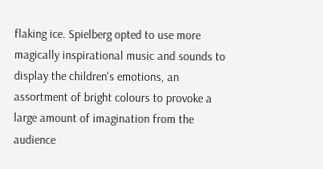flaking ice. Spielberg opted to use more magically inspirational music and sounds to display the children's emotions, an assortment of bright colours to provoke a large amount of imagination from the audience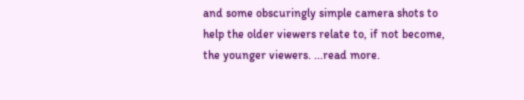and some obscuringly simple camera shots to help the older viewers relate to, if not become, the younger viewers. ...read more.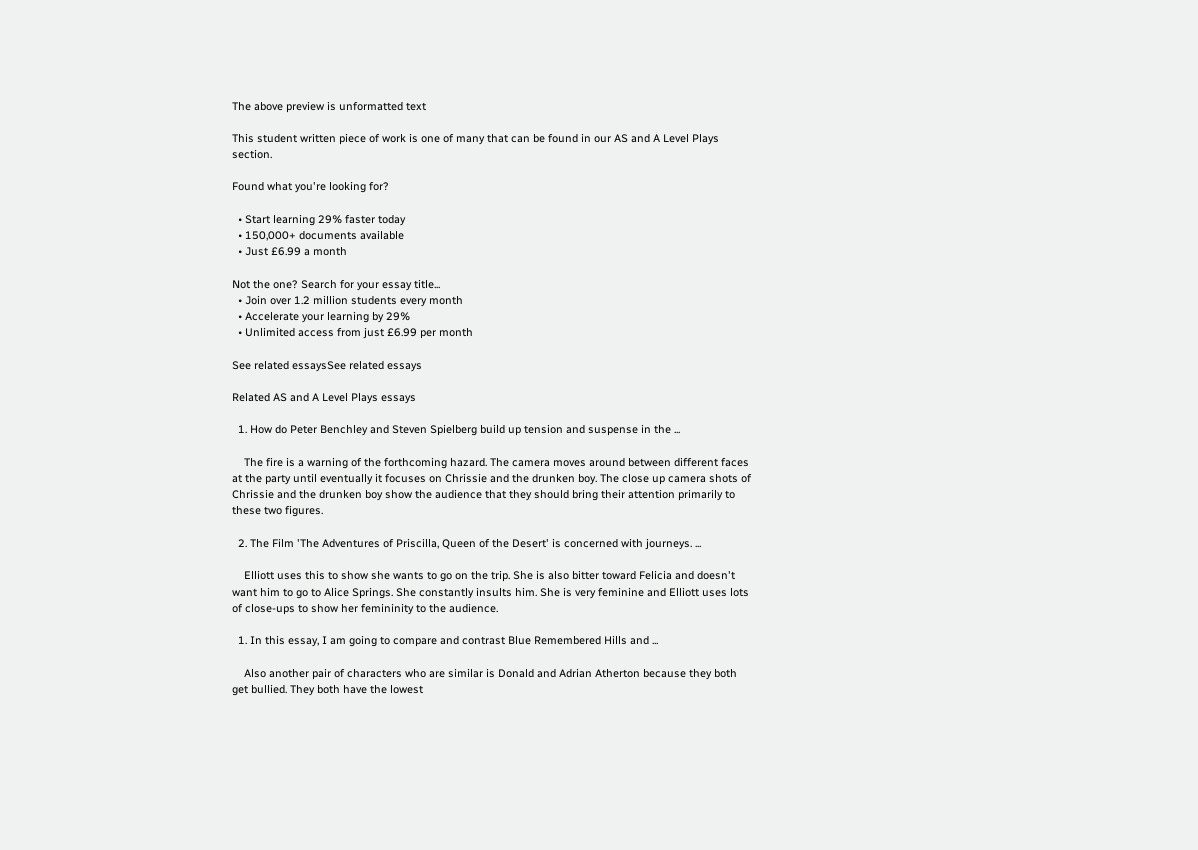The above preview is unformatted text

This student written piece of work is one of many that can be found in our AS and A Level Plays section.

Found what you're looking for?

  • Start learning 29% faster today
  • 150,000+ documents available
  • Just £6.99 a month

Not the one? Search for your essay title...
  • Join over 1.2 million students every month
  • Accelerate your learning by 29%
  • Unlimited access from just £6.99 per month

See related essaysSee related essays

Related AS and A Level Plays essays

  1. How do Peter Benchley and Steven Spielberg build up tension and suspense in the ...

    The fire is a warning of the forthcoming hazard. The camera moves around between different faces at the party until eventually it focuses on Chrissie and the drunken boy. The close up camera shots of Chrissie and the drunken boy show the audience that they should bring their attention primarily to these two figures.

  2. The Film 'The Adventures of Priscilla, Queen of the Desert' is concerned with journeys. ...

    Elliott uses this to show she wants to go on the trip. She is also bitter toward Felicia and doesn't want him to go to Alice Springs. She constantly insults him. She is very feminine and Elliott uses lots of close-ups to show her femininity to the audience.

  1. In this essay, I am going to compare and contrast Blue Remembered Hills and ...

    Also another pair of characters who are similar is Donald and Adrian Atherton because they both get bullied. They both have the lowest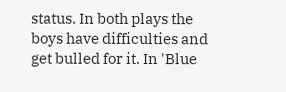status. In both plays the boys have difficulties and get bulled for it. In 'Blue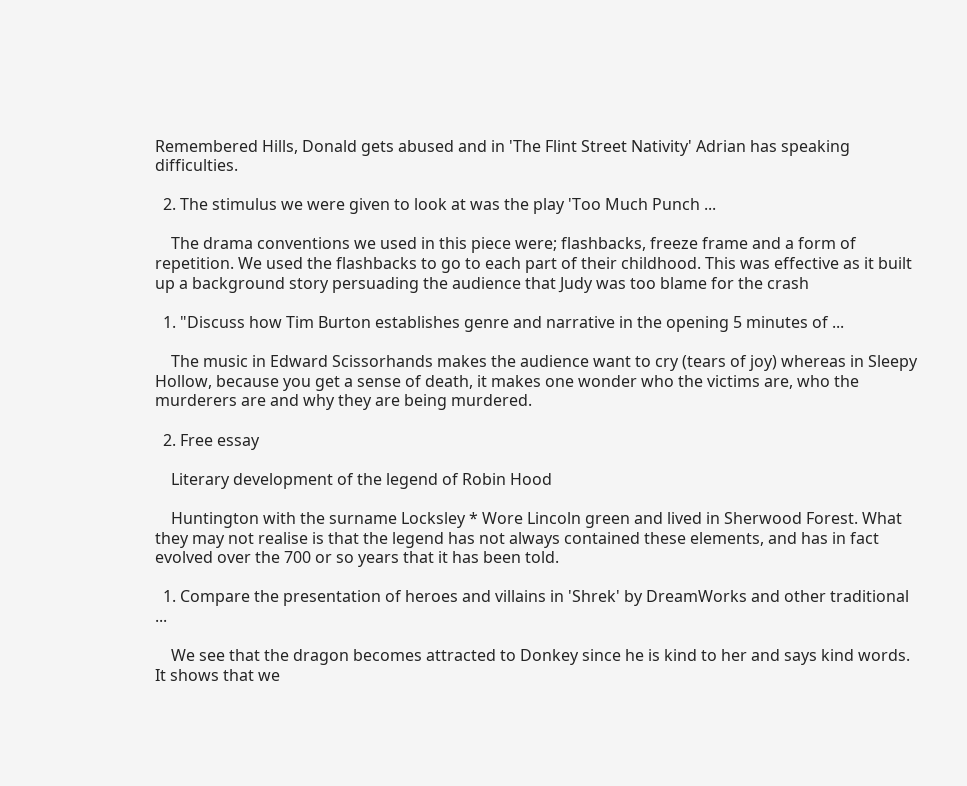Remembered Hills, Donald gets abused and in 'The Flint Street Nativity' Adrian has speaking difficulties.

  2. The stimulus we were given to look at was the play 'Too Much Punch ...

    The drama conventions we used in this piece were; flashbacks, freeze frame and a form of repetition. We used the flashbacks to go to each part of their childhood. This was effective as it built up a background story persuading the audience that Judy was too blame for the crash

  1. "Discuss how Tim Burton establishes genre and narrative in the opening 5 minutes of ...

    The music in Edward Scissorhands makes the audience want to cry (tears of joy) whereas in Sleepy Hollow, because you get a sense of death, it makes one wonder who the victims are, who the murderers are and why they are being murdered.

  2. Free essay

    Literary development of the legend of Robin Hood

    Huntington with the surname Locksley * Wore Lincoln green and lived in Sherwood Forest. What they may not realise is that the legend has not always contained these elements, and has in fact evolved over the 700 or so years that it has been told.

  1. Compare the presentation of heroes and villains in 'Shrek' by DreamWorks and other traditional ...

    We see that the dragon becomes attracted to Donkey since he is kind to her and says kind words. It shows that we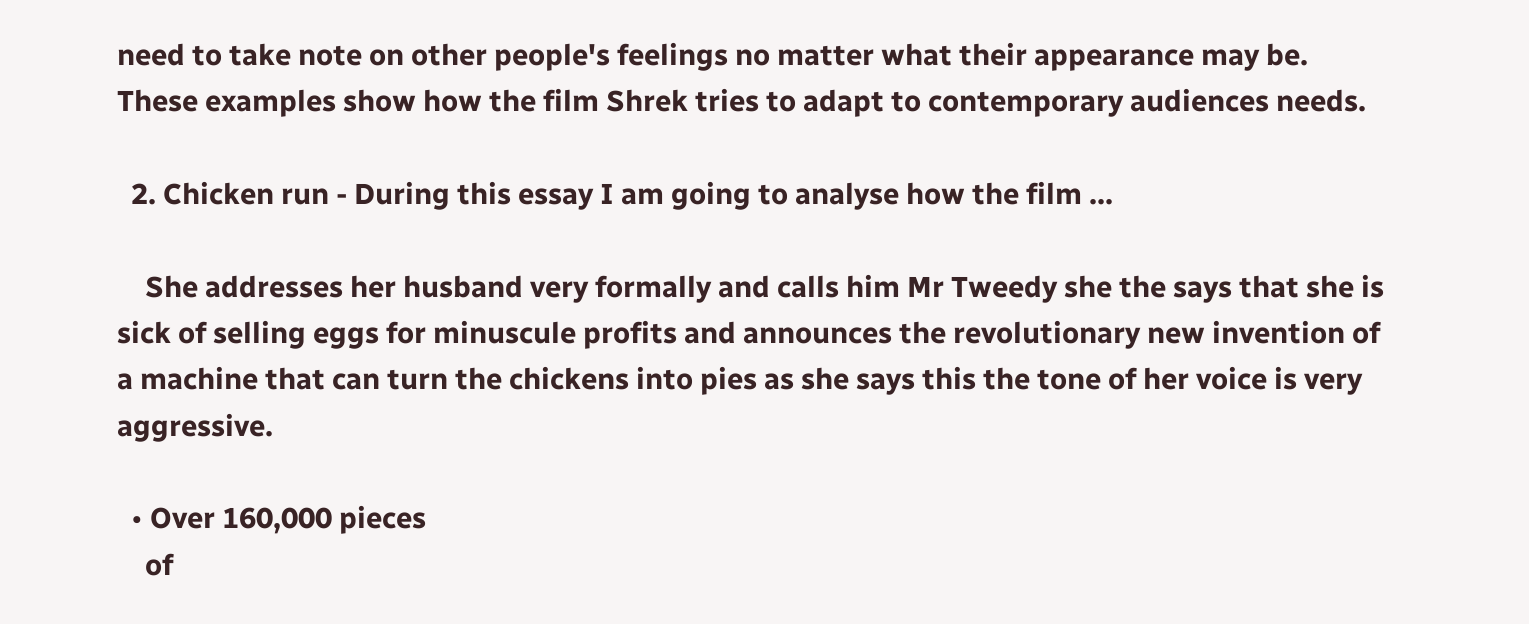need to take note on other people's feelings no matter what their appearance may be. These examples show how the film Shrek tries to adapt to contemporary audiences needs.

  2. Chicken run - During this essay I am going to analyse how the film ...

    She addresses her husband very formally and calls him Mr Tweedy she the says that she is sick of selling eggs for minuscule profits and announces the revolutionary new invention of a machine that can turn the chickens into pies as she says this the tone of her voice is very aggressive.

  • Over 160,000 pieces
    of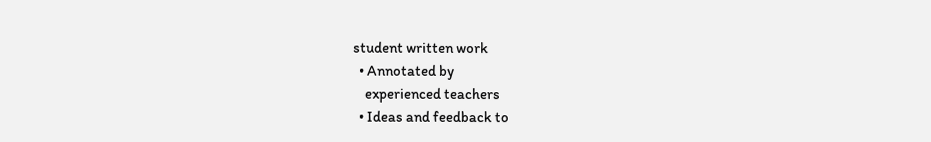student written work
  • Annotated by
    experienced teachers
  • Ideas and feedback to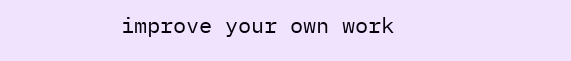improve your own work